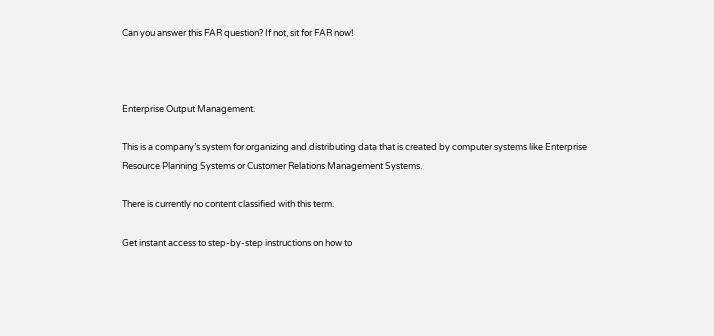Can you answer this FAR question? If not, sit for FAR now!



Enterprise Output Management.

This is a company’s system for organizing and distributing data that is created by computer systems like Enterprise Resource Planning Systems or Customer Relations Management Systems.

There is currently no content classified with this term.

Get instant access to step-by-step instructions on how to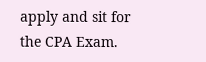apply and sit for the CPA Exam.